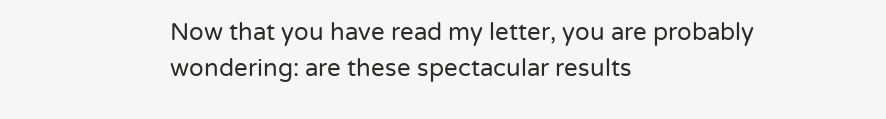Now that you have read my letter, you are probably wondering: are these spectacular results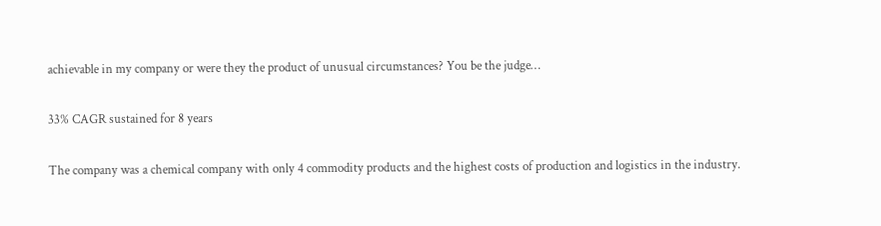achievable in my company or were they the product of unusual circumstances? You be the judge…

33% CAGR sustained for 8 years

The company was a chemical company with only 4 commodity products and the highest costs of production and logistics in the industry.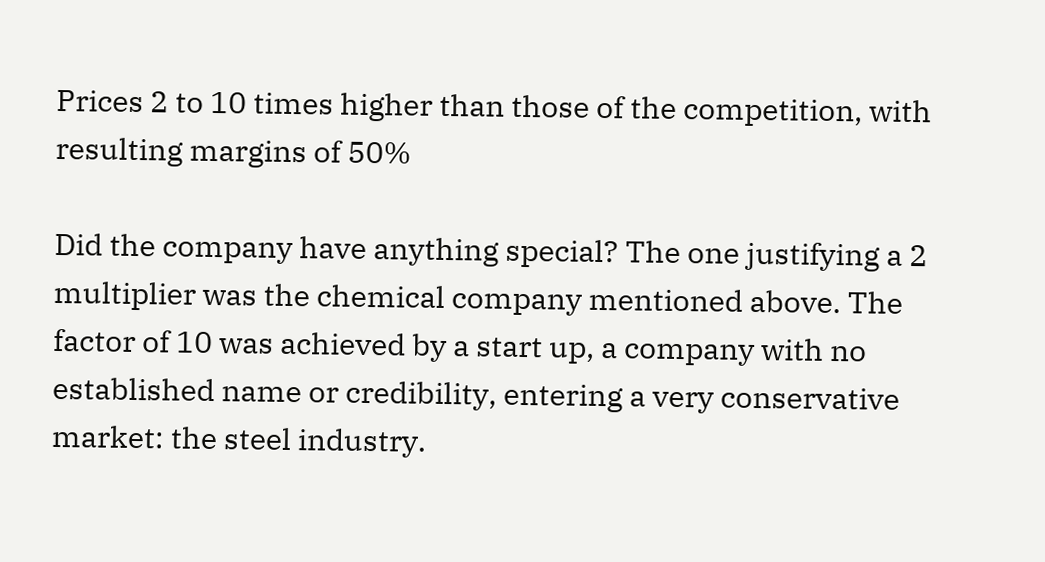Prices 2 to 10 times higher than those of the competition, with resulting margins of 50%

Did the company have anything special? The one justifying a 2 multiplier was the chemical company mentioned above. The factor of 10 was achieved by a start up, a company with no established name or credibility, entering a very conservative market: the steel industry.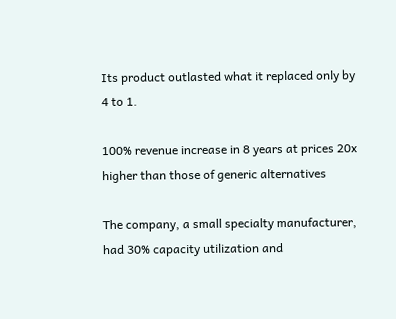Its product outlasted what it replaced only by 4 to 1.

100% revenue increase in 8 years at prices 20x higher than those of generic alternatives

The company, a small specialty manufacturer, had 30% capacity utilization and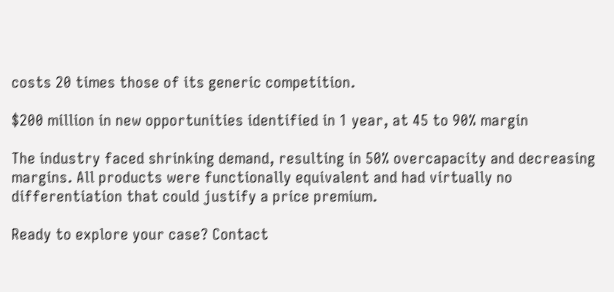costs 20 times those of its generic competition.

$200 million in new opportunities identified in 1 year, at 45 to 90% margin

The industry faced shrinking demand, resulting in 50% overcapacity and decreasing margins. All products were functionally equivalent and had virtually no differentiation that could justify a price premium.

Ready to explore your case? Contact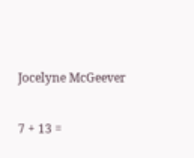Jocelyne McGeever

7 + 13 =